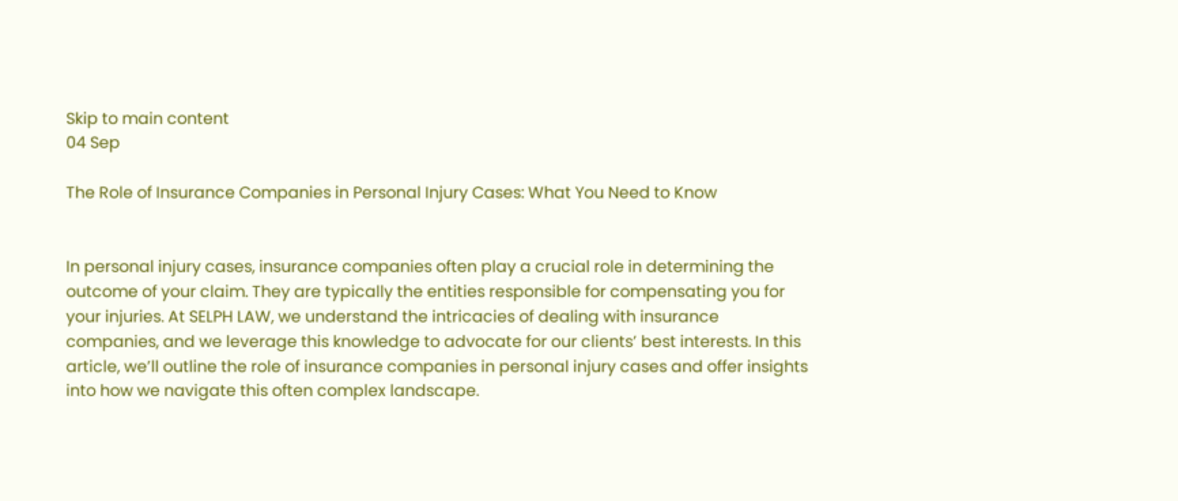Skip to main content
04 Sep

The Role of Insurance Companies in Personal Injury Cases: What You Need to Know


In personal injury cases, insurance companies often play a crucial role in determining the outcome of your claim. They are typically the entities responsible for compensating you for your injuries. At SELPH LAW, we understand the intricacies of dealing with insurance companies, and we leverage this knowledge to advocate for our clients’ best interests. In this article, we’ll outline the role of insurance companies in personal injury cases and offer insights into how we navigate this often complex landscape.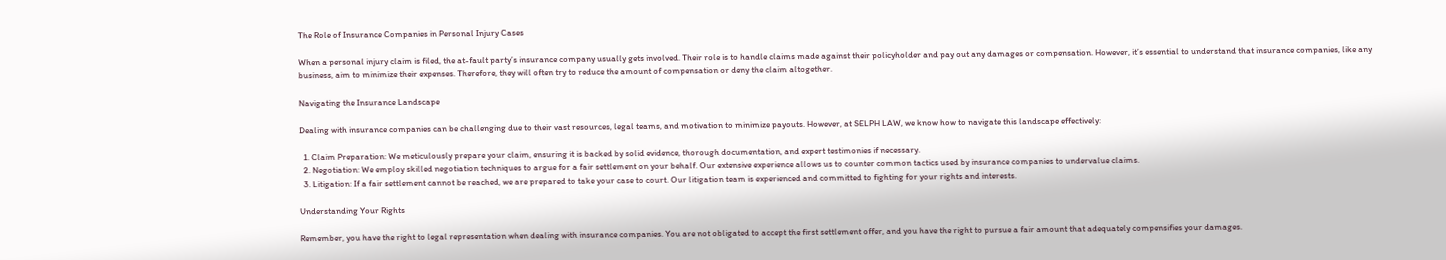The Role of Insurance Companies in Personal Injury Cases

When a personal injury claim is filed, the at-fault party’s insurance company usually gets involved. Their role is to handle claims made against their policyholder and pay out any damages or compensation. However, it’s essential to understand that insurance companies, like any business, aim to minimize their expenses. Therefore, they will often try to reduce the amount of compensation or deny the claim altogether.

Navigating the Insurance Landscape

Dealing with insurance companies can be challenging due to their vast resources, legal teams, and motivation to minimize payouts. However, at SELPH LAW, we know how to navigate this landscape effectively:

  1. Claim Preparation: We meticulously prepare your claim, ensuring it is backed by solid evidence, thorough documentation, and expert testimonies if necessary.
  2. Negotiation: We employ skilled negotiation techniques to argue for a fair settlement on your behalf. Our extensive experience allows us to counter common tactics used by insurance companies to undervalue claims.
  3. Litigation: If a fair settlement cannot be reached, we are prepared to take your case to court. Our litigation team is experienced and committed to fighting for your rights and interests.

Understanding Your Rights

Remember, you have the right to legal representation when dealing with insurance companies. You are not obligated to accept the first settlement offer, and you have the right to pursue a fair amount that adequately compensifies your damages.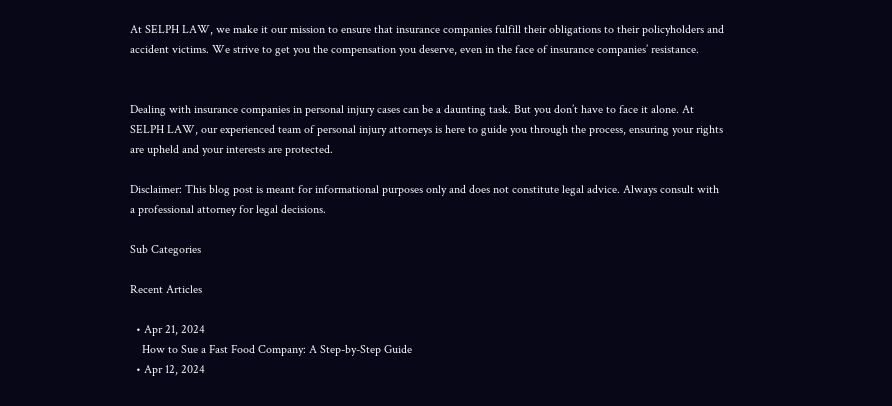At SELPH LAW, we make it our mission to ensure that insurance companies fulfill their obligations to their policyholders and accident victims. We strive to get you the compensation you deserve, even in the face of insurance companies’ resistance.


Dealing with insurance companies in personal injury cases can be a daunting task. But you don’t have to face it alone. At SELPH LAW, our experienced team of personal injury attorneys is here to guide you through the process, ensuring your rights are upheld and your interests are protected.

Disclaimer: This blog post is meant for informational purposes only and does not constitute legal advice. Always consult with a professional attorney for legal decisions.

Sub Categories

Recent Articles

  • Apr 21, 2024
    How to Sue a Fast Food Company: A Step-by-Step Guide
  • Apr 12, 2024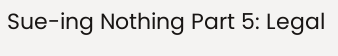Sue-ing Nothing Part 5: Legal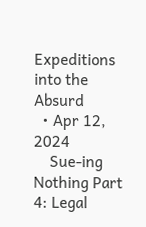Expeditions into the Absurd
  • Apr 12, 2024
    Sue-ing Nothing Part 4: Legal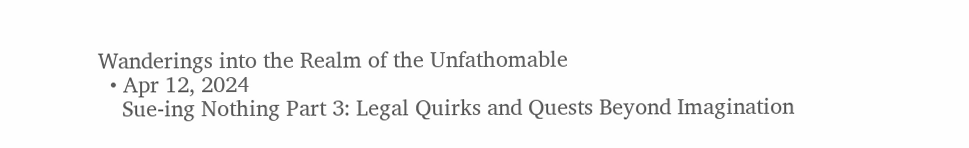Wanderings into the Realm of the Unfathomable
  • Apr 12, 2024
    Sue-ing Nothing Part 3: Legal Quirks and Quests Beyond Imagination